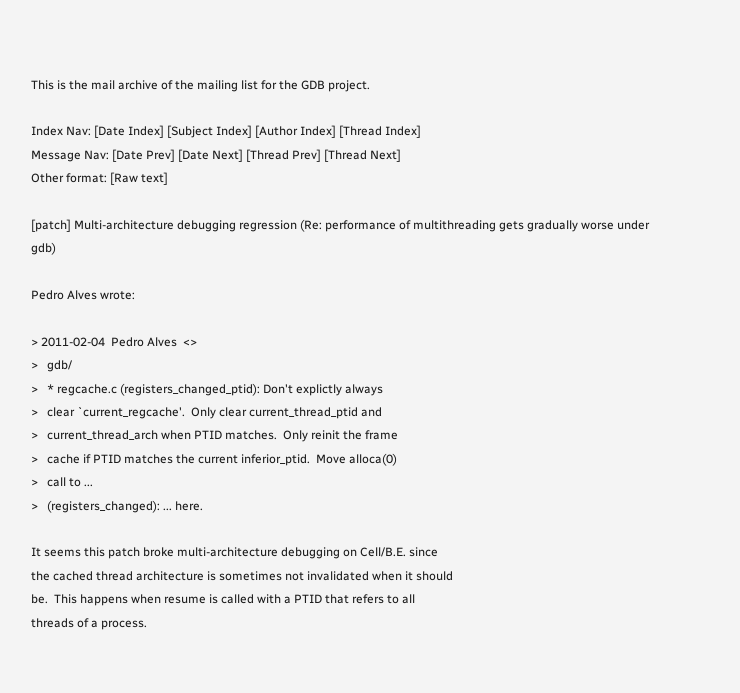This is the mail archive of the mailing list for the GDB project.

Index Nav: [Date Index] [Subject Index] [Author Index] [Thread Index]
Message Nav: [Date Prev] [Date Next] [Thread Prev] [Thread Next]
Other format: [Raw text]

[patch] Multi-architecture debugging regression (Re: performance of multithreading gets gradually worse under gdb)

Pedro Alves wrote:

> 2011-02-04  Pedro Alves  <>
>   gdb/
>   * regcache.c (registers_changed_ptid): Don't explictly always
>   clear `current_regcache'.  Only clear current_thread_ptid and
>   current_thread_arch when PTID matches.  Only reinit the frame
>   cache if PTID matches the current inferior_ptid.  Move alloca(0)
>   call to ...
>   (registers_changed): ... here.

It seems this patch broke multi-architecture debugging on Cell/B.E. since
the cached thread architecture is sometimes not invalidated when it should
be.  This happens when resume is called with a PTID that refers to all
threads of a process.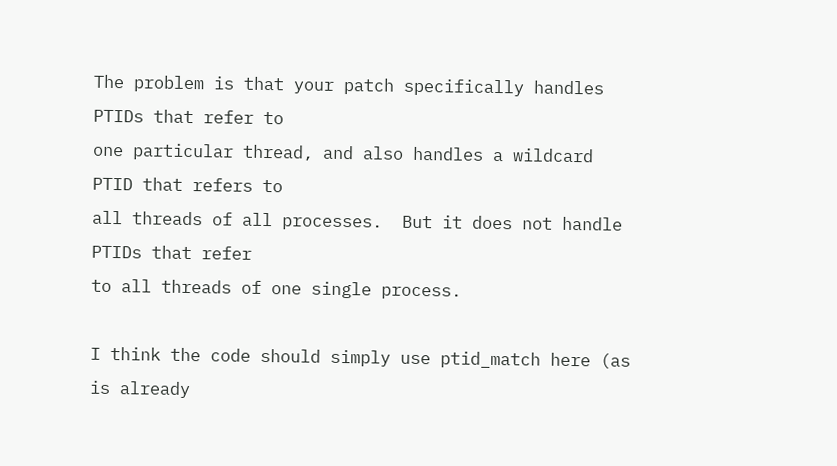The problem is that your patch specifically handles PTIDs that refer to
one particular thread, and also handles a wildcard PTID that refers to
all threads of all processes.  But it does not handle PTIDs that refer
to all threads of one single process.

I think the code should simply use ptid_match here (as is already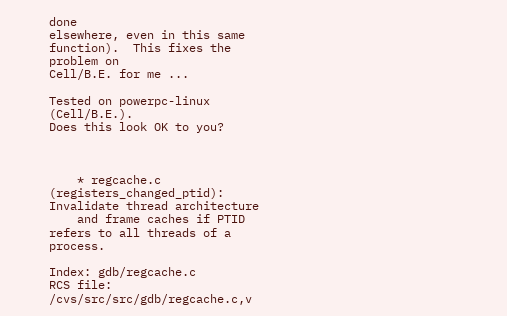done
elsewhere, even in this same function).  This fixes the problem on
Cell/B.E. for me ...

Tested on powerpc-linux (Cell/B.E.).
Does this look OK to you?



    * regcache.c (registers_changed_ptid): Invalidate thread architecture
    and frame caches if PTID refers to all threads of a process.

Index: gdb/regcache.c
RCS file: /cvs/src/src/gdb/regcache.c,v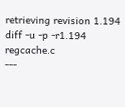retrieving revision 1.194
diff -u -p -r1.194 regcache.c
---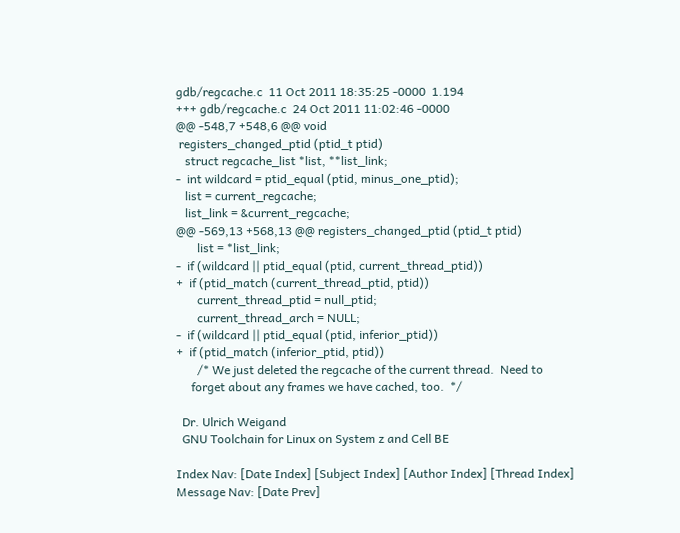gdb/regcache.c  11 Oct 2011 18:35:25 -0000  1.194
+++ gdb/regcache.c  24 Oct 2011 11:02:46 -0000
@@ -548,7 +548,6 @@ void
 registers_changed_ptid (ptid_t ptid)
   struct regcache_list *list, **list_link;
-  int wildcard = ptid_equal (ptid, minus_one_ptid);
   list = current_regcache;
   list_link = &current_regcache;
@@ -569,13 +568,13 @@ registers_changed_ptid (ptid_t ptid)
       list = *list_link;
-  if (wildcard || ptid_equal (ptid, current_thread_ptid))
+  if (ptid_match (current_thread_ptid, ptid))
       current_thread_ptid = null_ptid;
       current_thread_arch = NULL;
-  if (wildcard || ptid_equal (ptid, inferior_ptid))
+  if (ptid_match (inferior_ptid, ptid))
       /* We just deleted the regcache of the current thread.  Need to
     forget about any frames we have cached, too.  */

  Dr. Ulrich Weigand
  GNU Toolchain for Linux on System z and Cell BE

Index Nav: [Date Index] [Subject Index] [Author Index] [Thread Index]
Message Nav: [Date Prev]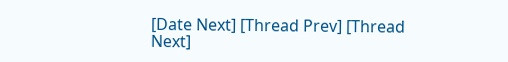[Date Next] [Thread Prev] [Thread Next]